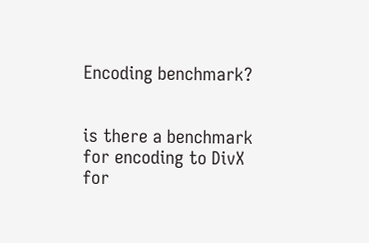Encoding benchmark?


is there a benchmark for encoding to DivX for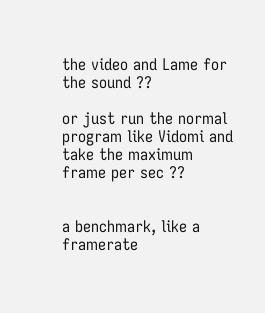the video and Lame for the sound ??

or just run the normal program like Vidomi and take the maximum frame per sec ??


a benchmark, like a framerate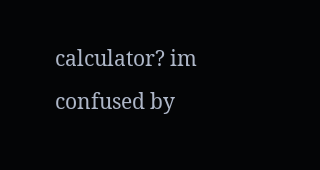calculator? im confused by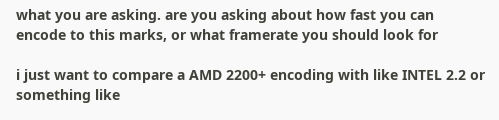what you are asking. are you asking about how fast you can encode to this marks, or what framerate you should look for

i just want to compare a AMD 2200+ encoding with like INTEL 2.2 or something like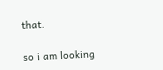that.

so i am looking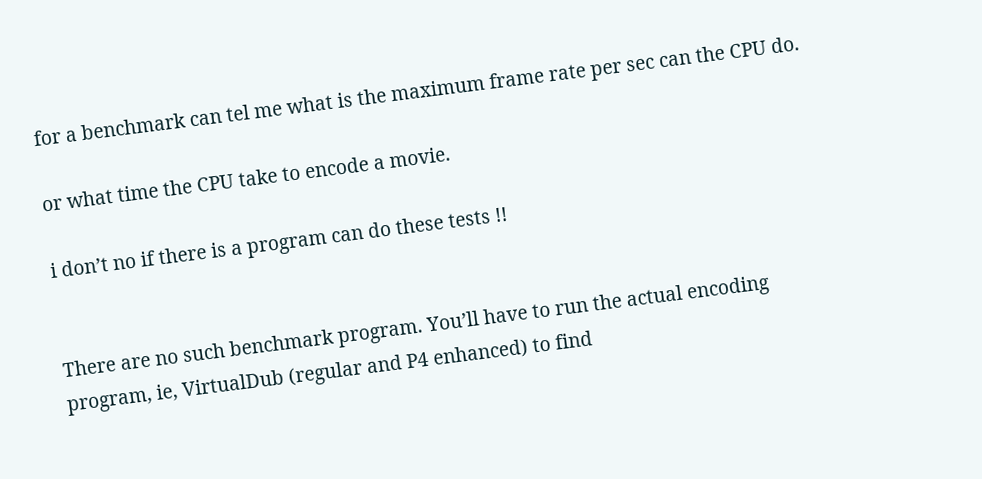for a benchmark can tel me what is the maximum frame rate per sec can the CPU do.

or what time the CPU take to encode a movie.

i don’t no if there is a program can do these tests !!


There are no such benchmark program. You’ll have to run the actual encoding program, ie, VirtualDub (regular and P4 enhanced) to find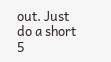out. Just do a short 5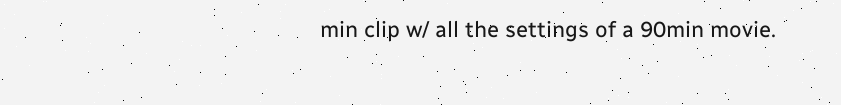min clip w/ all the settings of a 90min movie.